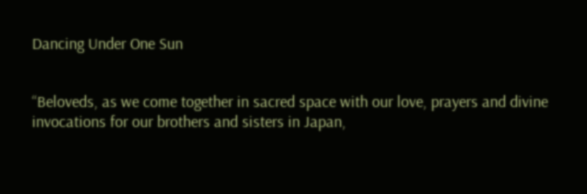Dancing Under One Sun


“Beloveds, as we come together in sacred space with our love, prayers and divine invocations for our brothers and sisters in Japan,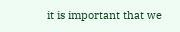it is important that we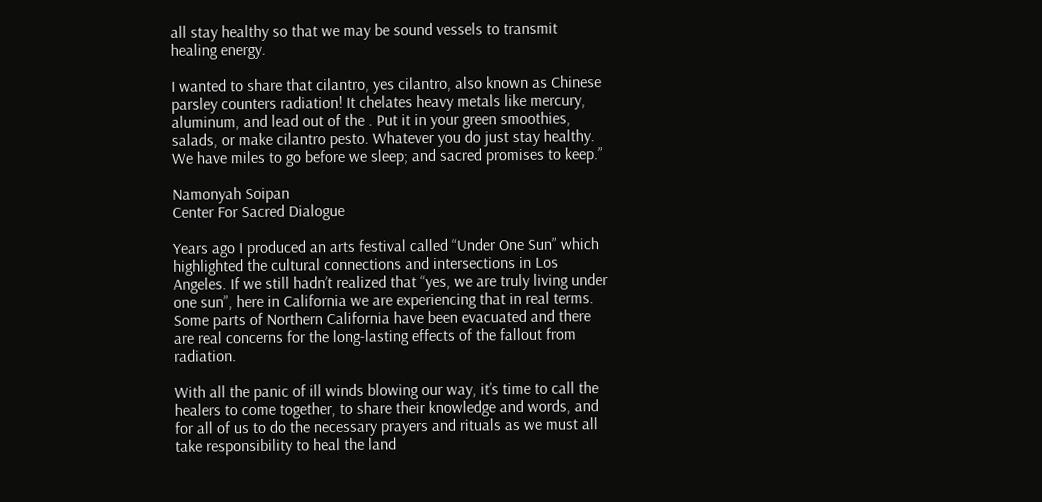all stay healthy so that we may be sound vessels to transmit healing energy.

I wanted to share that cilantro, yes cilantro, also known as Chinese parsley counters radiation! It chelates heavy metals like mercury, aluminum, and lead out of the . Put it in your green smoothies, salads, or make cilantro pesto. Whatever you do just stay healthy. We have miles to go before we sleep; and sacred promises to keep.”

Namonyah Soipan
Center For Sacred Dialogue

Years ago I produced an arts festival called “Under One Sun” which highlighted the cultural connections and intersections in Los Angeles. If we still hadn’t realized that “yes, we are truly living under one sun”, here in California we are experiencing that in real terms. Some parts of Northern California have been evacuated and there are real concerns for the long-lasting effects of the fallout from radiation.

With all the panic of ill winds blowing our way, it’s time to call the healers to come together, to share their knowledge and words, and for all of us to do the necessary prayers and rituals as we must all take responsibility to heal the land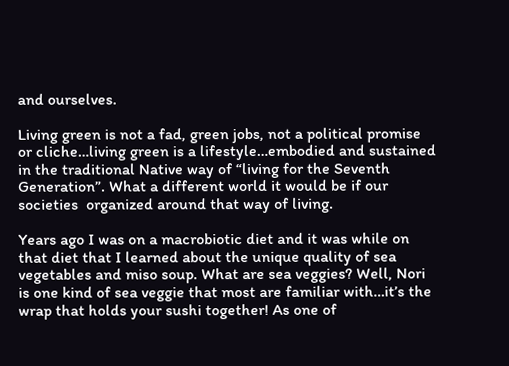and ourselves.

Living green is not a fad, green jobs, not a political promise or cliche…living green is a lifestyle…embodied and sustained in the traditional Native way of “living for the Seventh Generation”. What a different world it would be if our societies  organized around that way of living.

Years ago I was on a macrobiotic diet and it was while on that diet that I learned about the unique quality of sea vegetables and miso soup. What are sea veggies? Well, Nori is one kind of sea veggie that most are familiar with…it’s the wrap that holds your sushi together! As one of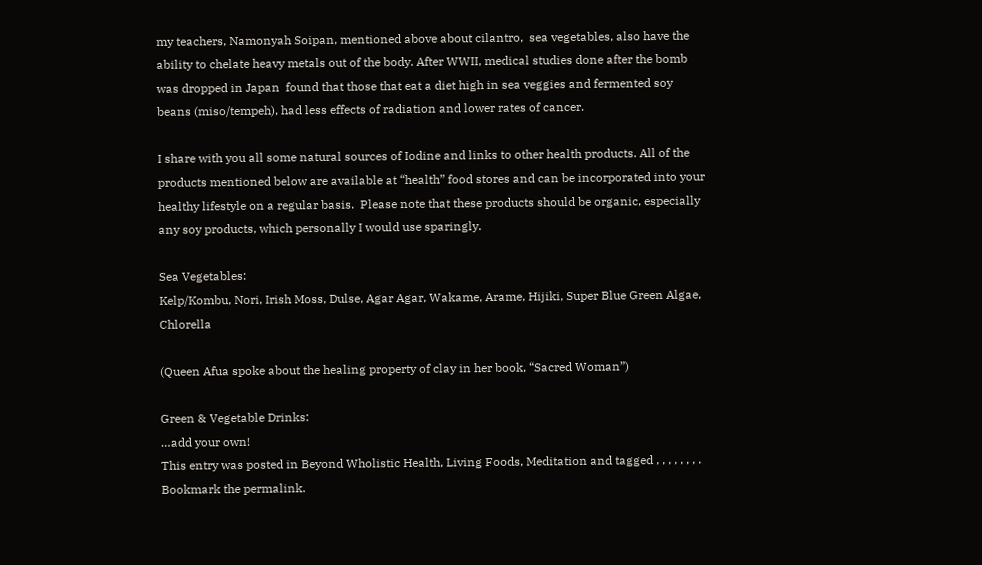my teachers, Namonyah Soipan, mentioned above about cilantro,  sea vegetables, also have the ability to chelate heavy metals out of the body. After WWII, medical studies done after the bomb was dropped in Japan  found that those that eat a diet high in sea veggies and fermented soy beans (miso/tempeh), had less effects of radiation and lower rates of cancer.

I share with you all some natural sources of Iodine and links to other health products. All of the products mentioned below are available at “health” food stores and can be incorporated into your healthy lifestyle on a regular basis.  Please note that these products should be organic, especially any soy products, which personally I would use sparingly.

Sea Vegetables:
Kelp/Kombu, Nori, Irish Moss, Dulse, Agar Agar, Wakame, Arame, Hijiki, Super Blue Green Algae, Chlorella

(Queen Afua spoke about the healing property of clay in her book, “Sacred Woman”)

Green & Vegetable Drinks:
…add your own!
This entry was posted in Beyond Wholistic Health, Living Foods, Meditation and tagged , , , , , , , . Bookmark the permalink.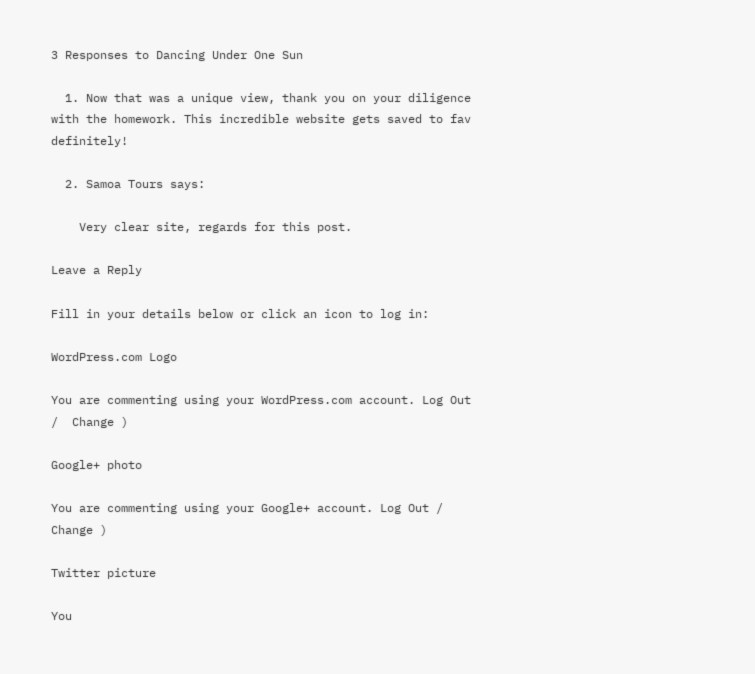3 Responses to Dancing Under One Sun

  1. Now that was a unique view, thank you on your diligence with the homework. This incredible website gets saved to fav definitely!

  2. Samoa Tours says:

    Very clear site, regards for this post.

Leave a Reply

Fill in your details below or click an icon to log in:

WordPress.com Logo

You are commenting using your WordPress.com account. Log Out /  Change )

Google+ photo

You are commenting using your Google+ account. Log Out /  Change )

Twitter picture

You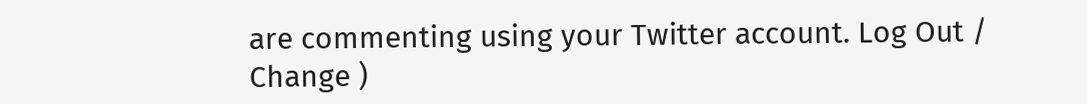are commenting using your Twitter account. Log Out /  Change )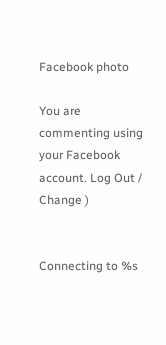Facebook photo

You are commenting using your Facebook account. Log Out /  Change )


Connecting to %s